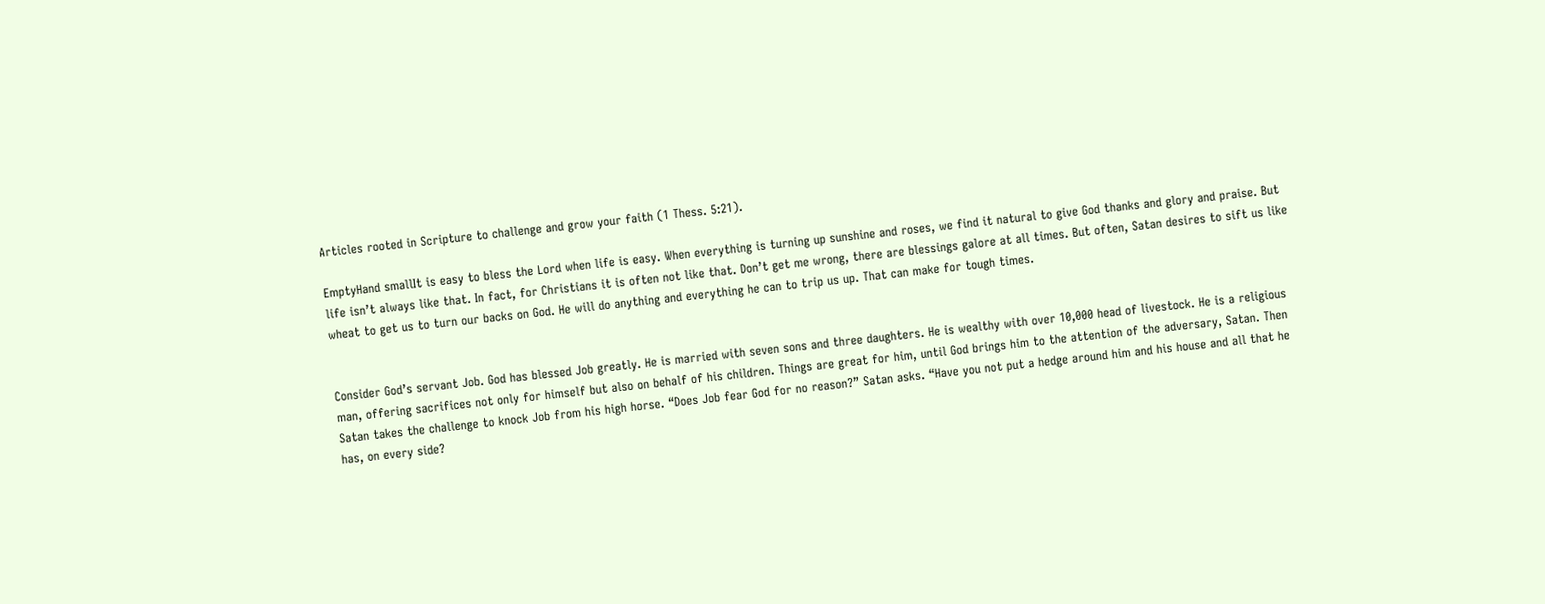Articles rooted in Scripture to challenge and grow your faith (1 Thess. 5:21).

EmptyHand smallIt is easy to bless the Lord when life is easy. When everything is turning up sunshine and roses, we find it natural to give God thanks and glory and praise. But life isn’t always like that. In fact, for Christians it is often not like that. Don’t get me wrong, there are blessings galore at all times. But often, Satan desires to sift us like wheat to get us to turn our backs on God. He will do anything and everything he can to trip us up. That can make for tough times.


Consider God’s servant Job. God has blessed Job greatly. He is married with seven sons and three daughters. He is wealthy with over 10,000 head of livestock. He is a religious man, offering sacrifices not only for himself but also on behalf of his children. Things are great for him, until God brings him to the attention of the adversary, Satan. Then Satan takes the challenge to knock Job from his high horse. “Does Job fear God for no reason?” Satan asks. “Have you not put a hedge around him and his house and all that he has, on every side?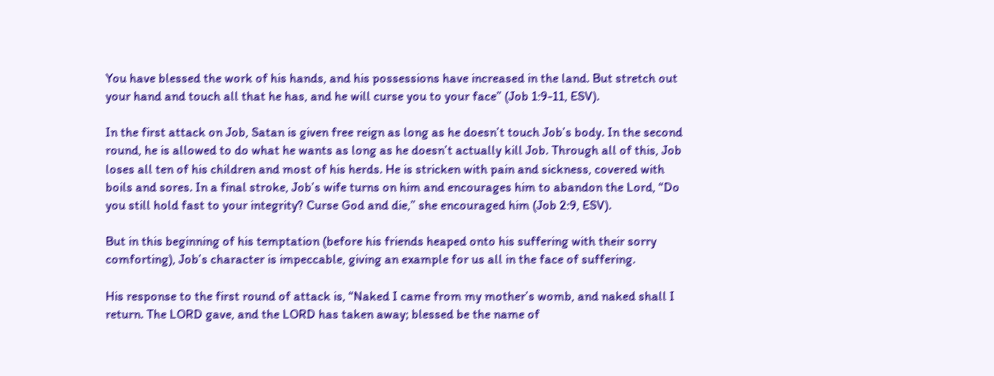You have blessed the work of his hands, and his possessions have increased in the land. But stretch out your hand and touch all that he has, and he will curse you to your face” (Job 1:9-11, ESV).

In the first attack on Job, Satan is given free reign as long as he doesn’t touch Job’s body. In the second round, he is allowed to do what he wants as long as he doesn’t actually kill Job. Through all of this, Job loses all ten of his children and most of his herds. He is stricken with pain and sickness, covered with boils and sores. In a final stroke, Job’s wife turns on him and encourages him to abandon the Lord, “Do you still hold fast to your integrity? Curse God and die,” she encouraged him (Job 2:9, ESV).

But in this beginning of his temptation (before his friends heaped onto his suffering with their sorry comforting), Job’s character is impeccable, giving an example for us all in the face of suffering.

His response to the first round of attack is, “Naked I came from my mother’s womb, and naked shall I return. The LORD gave, and the LORD has taken away; blessed be the name of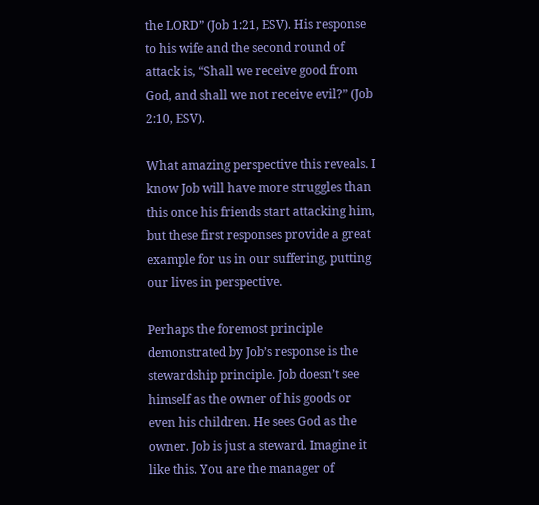the LORD” (Job 1:21, ESV). His response to his wife and the second round of attack is, “Shall we receive good from God, and shall we not receive evil?” (Job 2:10, ESV).

What amazing perspective this reveals. I know Job will have more struggles than this once his friends start attacking him, but these first responses provide a great example for us in our suffering, putting our lives in perspective.

Perhaps the foremost principle demonstrated by Job’s response is the stewardship principle. Job doesn’t see himself as the owner of his goods or even his children. He sees God as the owner. Job is just a steward. Imagine it like this. You are the manager of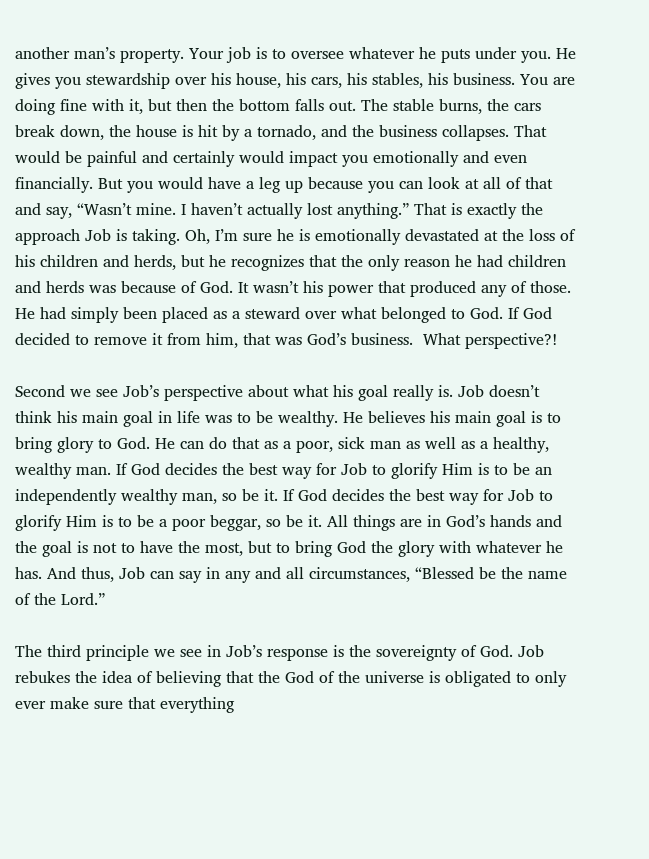another man’s property. Your job is to oversee whatever he puts under you. He gives you stewardship over his house, his cars, his stables, his business. You are doing fine with it, but then the bottom falls out. The stable burns, the cars break down, the house is hit by a tornado, and the business collapses. That would be painful and certainly would impact you emotionally and even financially. But you would have a leg up because you can look at all of that and say, “Wasn’t mine. I haven’t actually lost anything.” That is exactly the approach Job is taking. Oh, I’m sure he is emotionally devastated at the loss of his children and herds, but he recognizes that the only reason he had children and herds was because of God. It wasn’t his power that produced any of those. He had simply been placed as a steward over what belonged to God. If God decided to remove it from him, that was God’s business.  What perspective?!

Second we see Job’s perspective about what his goal really is. Job doesn’t think his main goal in life was to be wealthy. He believes his main goal is to bring glory to God. He can do that as a poor, sick man as well as a healthy, wealthy man. If God decides the best way for Job to glorify Him is to be an independently wealthy man, so be it. If God decides the best way for Job to glorify Him is to be a poor beggar, so be it. All things are in God’s hands and the goal is not to have the most, but to bring God the glory with whatever he has. And thus, Job can say in any and all circumstances, “Blessed be the name of the Lord.”

The third principle we see in Job’s response is the sovereignty of God. Job rebukes the idea of believing that the God of the universe is obligated to only ever make sure that everything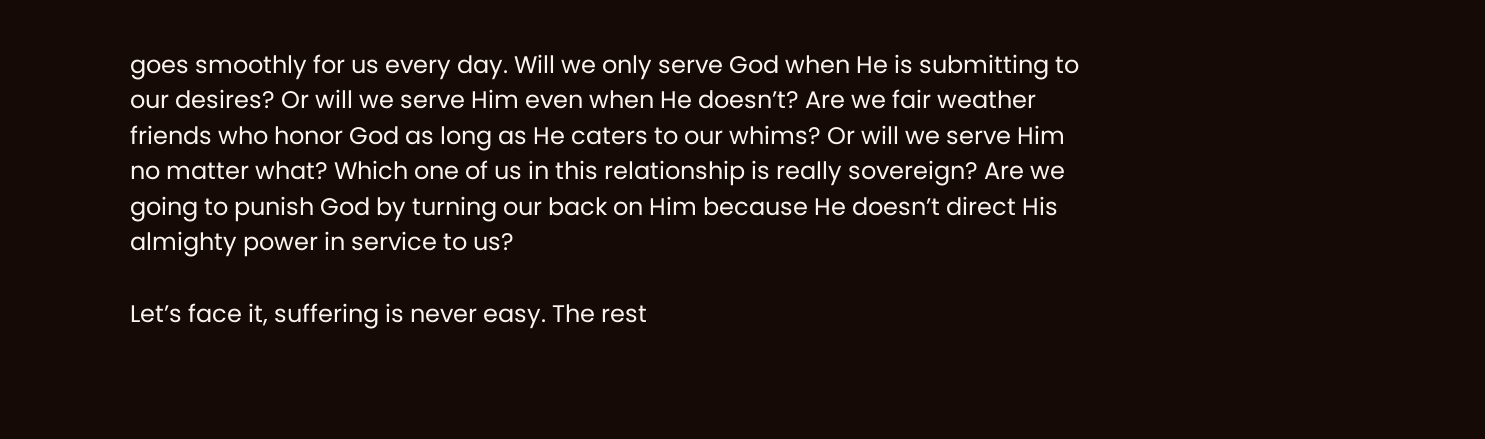goes smoothly for us every day. Will we only serve God when He is submitting to our desires? Or will we serve Him even when He doesn’t? Are we fair weather friends who honor God as long as He caters to our whims? Or will we serve Him no matter what? Which one of us in this relationship is really sovereign? Are we going to punish God by turning our back on Him because He doesn’t direct His almighty power in service to us?

Let’s face it, suffering is never easy. The rest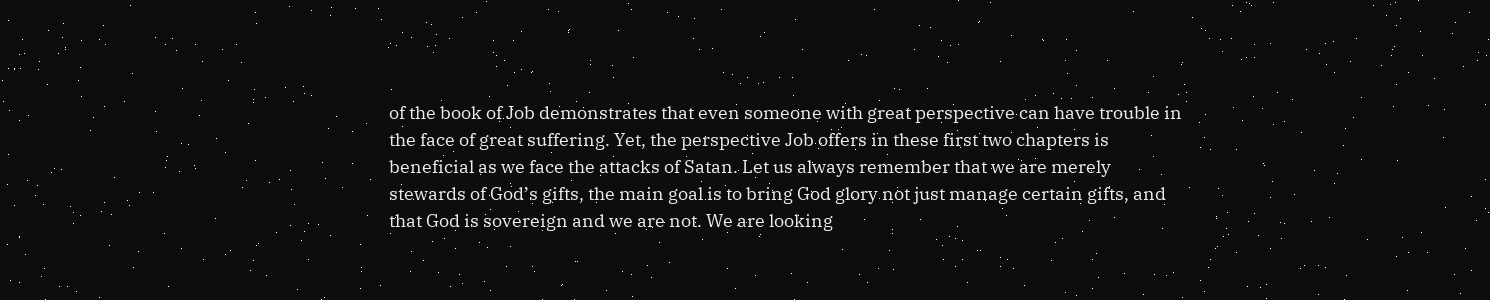of the book of Job demonstrates that even someone with great perspective can have trouble in the face of great suffering. Yet, the perspective Job offers in these first two chapters is beneficial as we face the attacks of Satan. Let us always remember that we are merely stewards of God’s gifts, the main goal is to bring God glory not just manage certain gifts, and that God is sovereign and we are not. We are looking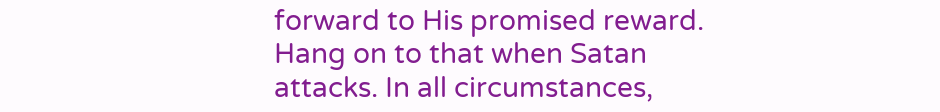forward to His promised reward. Hang on to that when Satan attacks. In all circumstances,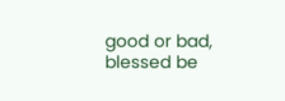good or bad, blessed be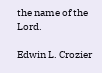the name of the Lord.

Edwin L. Crozier